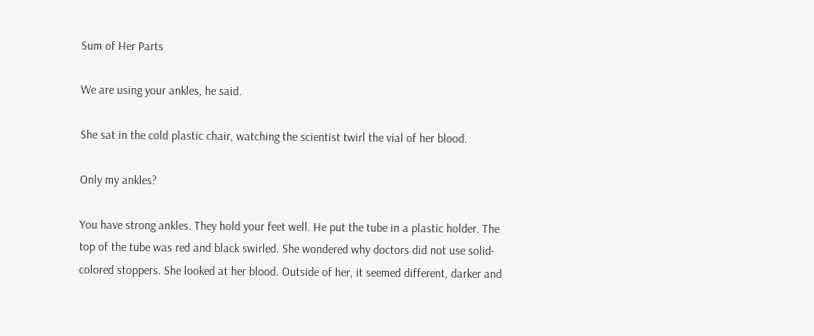Sum of Her Parts

We are using your ankles, he said.

She sat in the cold plastic chair, watching the scientist twirl the vial of her blood.

Only my ankles?

You have strong ankles. They hold your feet well. He put the tube in a plastic holder. The top of the tube was red and black swirled. She wondered why doctors did not use solid-colored stoppers. She looked at her blood. Outside of her, it seemed different, darker and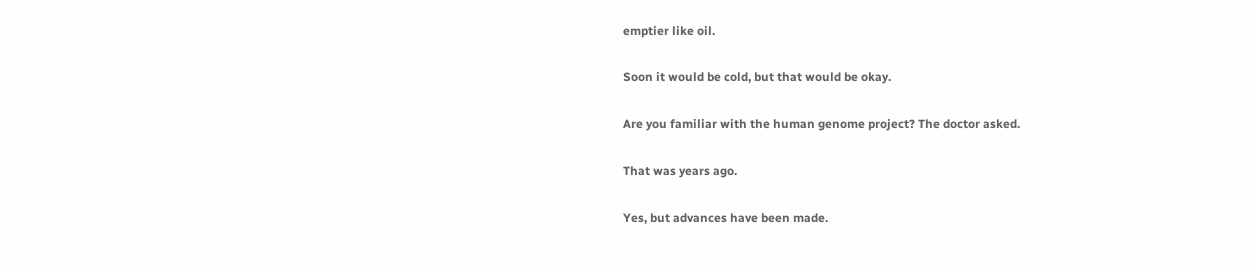emptier like oil.

Soon it would be cold, but that would be okay.

Are you familiar with the human genome project? The doctor asked.

That was years ago.

Yes, but advances have been made.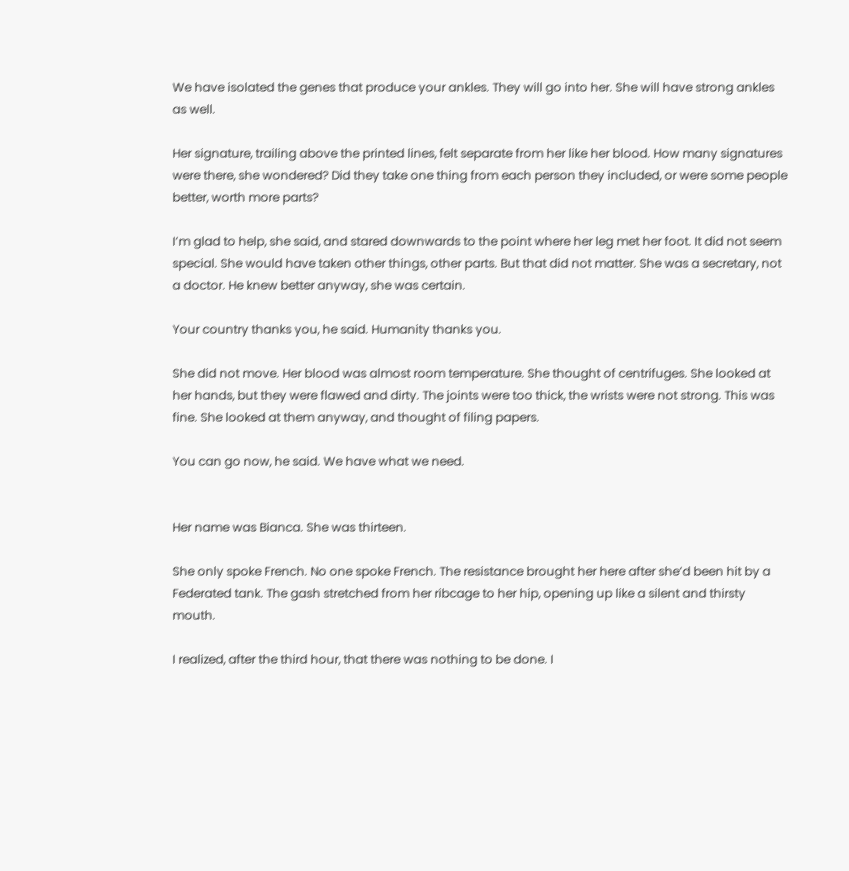We have isolated the genes that produce your ankles. They will go into her. She will have strong ankles as well.

Her signature, trailing above the printed lines, felt separate from her like her blood. How many signatures were there, she wondered? Did they take one thing from each person they included, or were some people better, worth more parts?

I’m glad to help, she said, and stared downwards to the point where her leg met her foot. It did not seem special. She would have taken other things, other parts. But that did not matter. She was a secretary, not a doctor. He knew better anyway, she was certain.

Your country thanks you, he said. Humanity thanks you.

She did not move. Her blood was almost room temperature. She thought of centrifuges. She looked at her hands, but they were flawed and dirty. The joints were too thick, the wrists were not strong. This was fine. She looked at them anyway, and thought of filing papers.

You can go now, he said. We have what we need.


Her name was Bianca. She was thirteen.

She only spoke French. No one spoke French. The resistance brought her here after she’d been hit by a Federated tank. The gash stretched from her ribcage to her hip, opening up like a silent and thirsty mouth.

I realized, after the third hour, that there was nothing to be done. I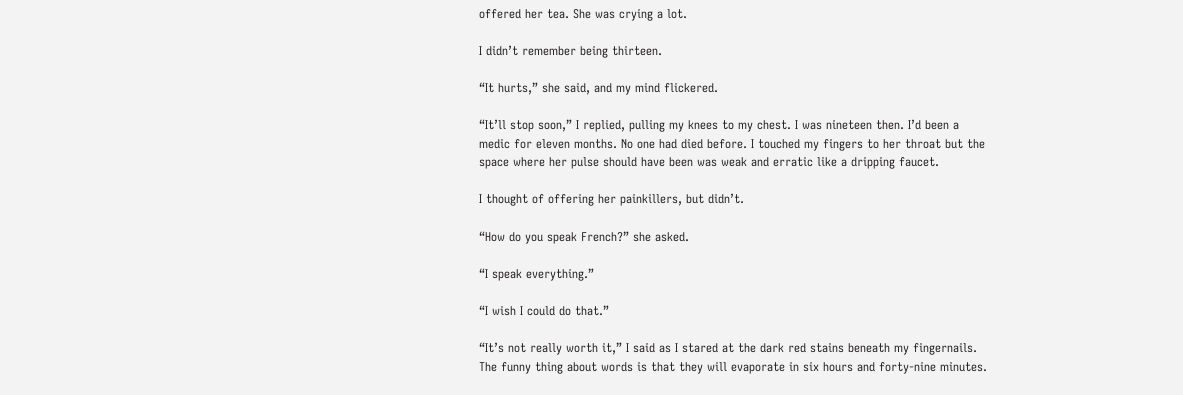offered her tea. She was crying a lot.

I didn’t remember being thirteen.

“It hurts,” she said, and my mind flickered.

“It’ll stop soon,” I replied, pulling my knees to my chest. I was nineteen then. I’d been a medic for eleven months. No one had died before. I touched my fingers to her throat but the space where her pulse should have been was weak and erratic like a dripping faucet.

I thought of offering her painkillers, but didn’t.

“How do you speak French?” she asked.

“I speak everything.”

“I wish I could do that.”

“It’s not really worth it,” I said as I stared at the dark red stains beneath my fingernails. The funny thing about words is that they will evaporate in six hours and forty-nine minutes.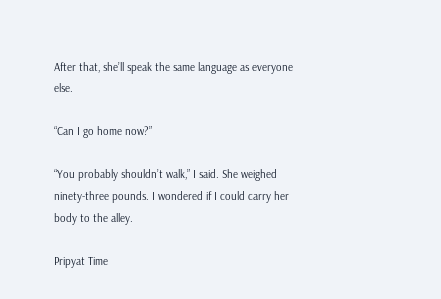After that, she’ll speak the same language as everyone else.

“Can I go home now?”

“You probably shouldn’t walk,” I said. She weighed ninety-three pounds. I wondered if I could carry her body to the alley.

Pripyat Time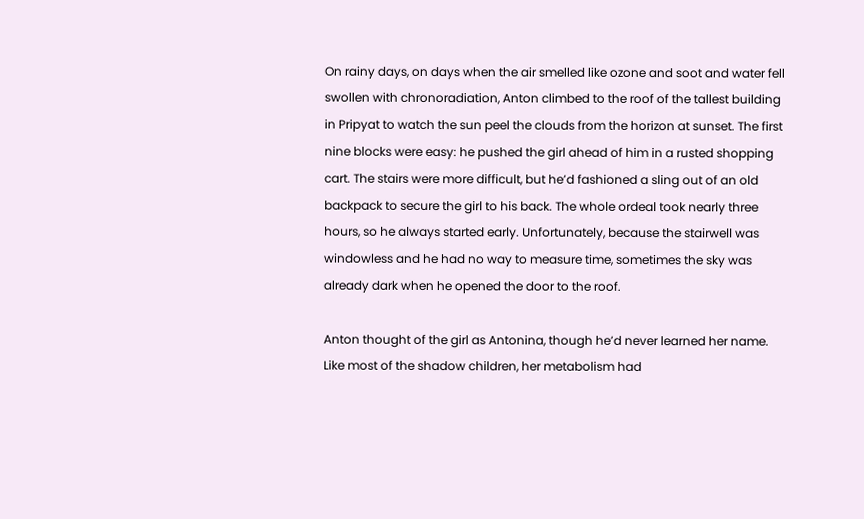On rainy days, on days when the air smelled like ozone and soot and water fell swollen with chronoradiation, Anton climbed to the roof of the tallest building in Pripyat to watch the sun peel the clouds from the horizon at sunset. The first nine blocks were easy: he pushed the girl ahead of him in a rusted shopping cart. The stairs were more difficult, but he’d fashioned a sling out of an old backpack to secure the girl to his back. The whole ordeal took nearly three hours, so he always started early. Unfortunately, because the stairwell was windowless and he had no way to measure time, sometimes the sky was already dark when he opened the door to the roof.

Anton thought of the girl as Antonina, though he’d never learned her name. Like most of the shadow children, her metabolism had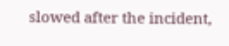slowed after the incident,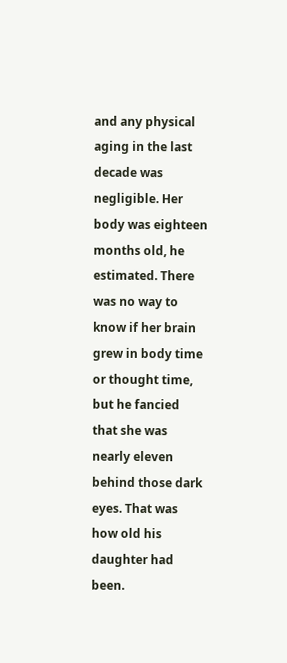and any physical aging in the last decade was negligible. Her body was eighteen months old, he estimated. There was no way to know if her brain grew in body time or thought time, but he fancied that she was nearly eleven behind those dark eyes. That was how old his daughter had been.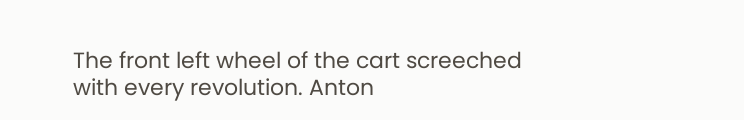The front left wheel of the cart screeched with every revolution. Anton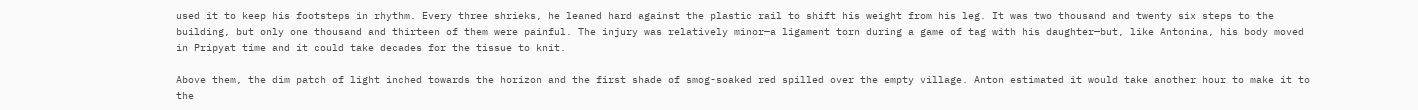used it to keep his footsteps in rhythm. Every three shrieks, he leaned hard against the plastic rail to shift his weight from his leg. It was two thousand and twenty six steps to the building, but only one thousand and thirteen of them were painful. The injury was relatively minor—a ligament torn during a game of tag with his daughter—but, like Antonina, his body moved in Pripyat time and it could take decades for the tissue to knit.

Above them, the dim patch of light inched towards the horizon and the first shade of smog-soaked red spilled over the empty village. Anton estimated it would take another hour to make it to the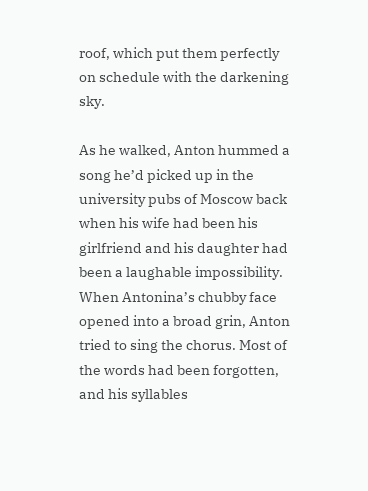roof, which put them perfectly on schedule with the darkening sky.

As he walked, Anton hummed a song he’d picked up in the university pubs of Moscow back when his wife had been his girlfriend and his daughter had been a laughable impossibility. When Antonina’s chubby face opened into a broad grin, Anton tried to sing the chorus. Most of the words had been forgotten, and his syllables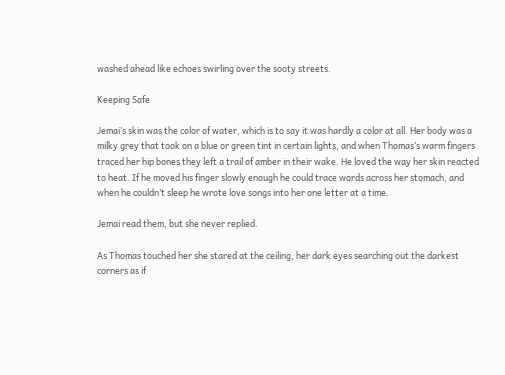washed ahead like echoes swirling over the sooty streets.

Keeping Safe

Jemai’s skin was the color of water, which is to say it was hardly a color at all. Her body was a milky grey that took on a blue or green tint in certain lights, and when Thomas’s warm fingers traced her hip bones they left a trail of amber in their wake. He loved the way her skin reacted to heat. If he moved his finger slowly enough he could trace words across her stomach, and when he couldn’t sleep he wrote love songs into her one letter at a time.

Jemai read them, but she never replied.

As Thomas touched her she stared at the ceiling, her dark eyes searching out the darkest corners as if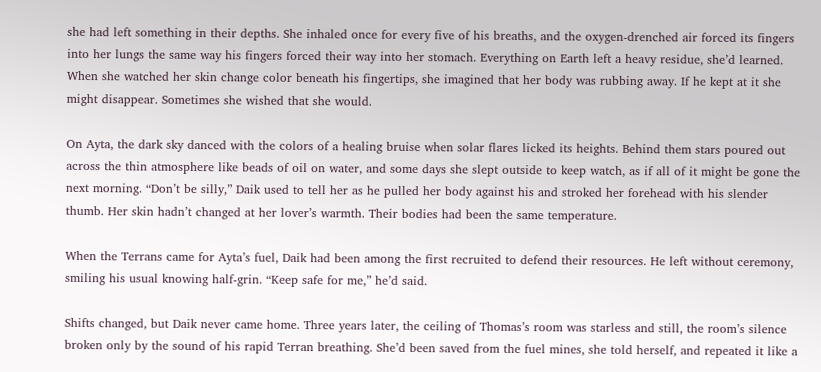she had left something in their depths. She inhaled once for every five of his breaths, and the oxygen-drenched air forced its fingers into her lungs the same way his fingers forced their way into her stomach. Everything on Earth left a heavy residue, she’d learned. When she watched her skin change color beneath his fingertips, she imagined that her body was rubbing away. If he kept at it she might disappear. Sometimes she wished that she would.

On Ayta, the dark sky danced with the colors of a healing bruise when solar flares licked its heights. Behind them stars poured out across the thin atmosphere like beads of oil on water, and some days she slept outside to keep watch, as if all of it might be gone the next morning. “Don’t be silly,” Daik used to tell her as he pulled her body against his and stroked her forehead with his slender thumb. Her skin hadn’t changed at her lover’s warmth. Their bodies had been the same temperature.

When the Terrans came for Ayta’s fuel, Daik had been among the first recruited to defend their resources. He left without ceremony, smiling his usual knowing half-grin. “Keep safe for me,” he’d said.

Shifts changed, but Daik never came home. Three years later, the ceiling of Thomas’s room was starless and still, the room’s silence broken only by the sound of his rapid Terran breathing. She’d been saved from the fuel mines, she told herself, and repeated it like a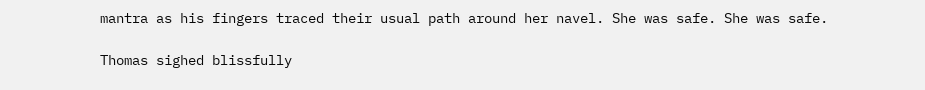mantra as his fingers traced their usual path around her navel. She was safe. She was safe.

Thomas sighed blissfully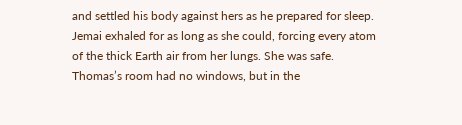and settled his body against hers as he prepared for sleep. Jemai exhaled for as long as she could, forcing every atom of the thick Earth air from her lungs. She was safe. Thomas’s room had no windows, but in the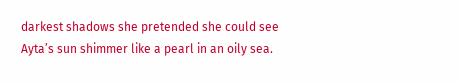darkest shadows she pretended she could see Ayta’s sun shimmer like a pearl in an oily sea.